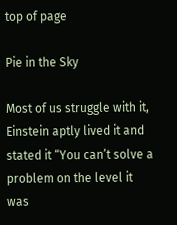top of page

Pie in the Sky

Most of us struggle with it, Einstein aptly lived it and stated it “You can’t solve a problem on the level it was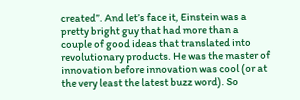created”. And let’s face it, Einstein was a pretty bright guy that had more than a couple of good ideas that translated into revolutionary products. He was the master of innovation before innovation was cool (or at the very least the latest buzz word). So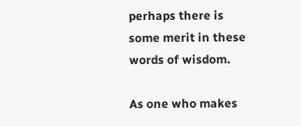perhaps there is some merit in these words of wisdom.

As one who makes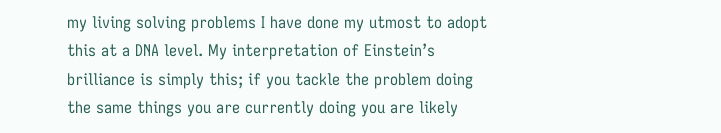my living solving problems I have done my utmost to adopt this at a DNA level. My interpretation of Einstein’s brilliance is simply this; if you tackle the problem doing the same things you are currently doing you are likely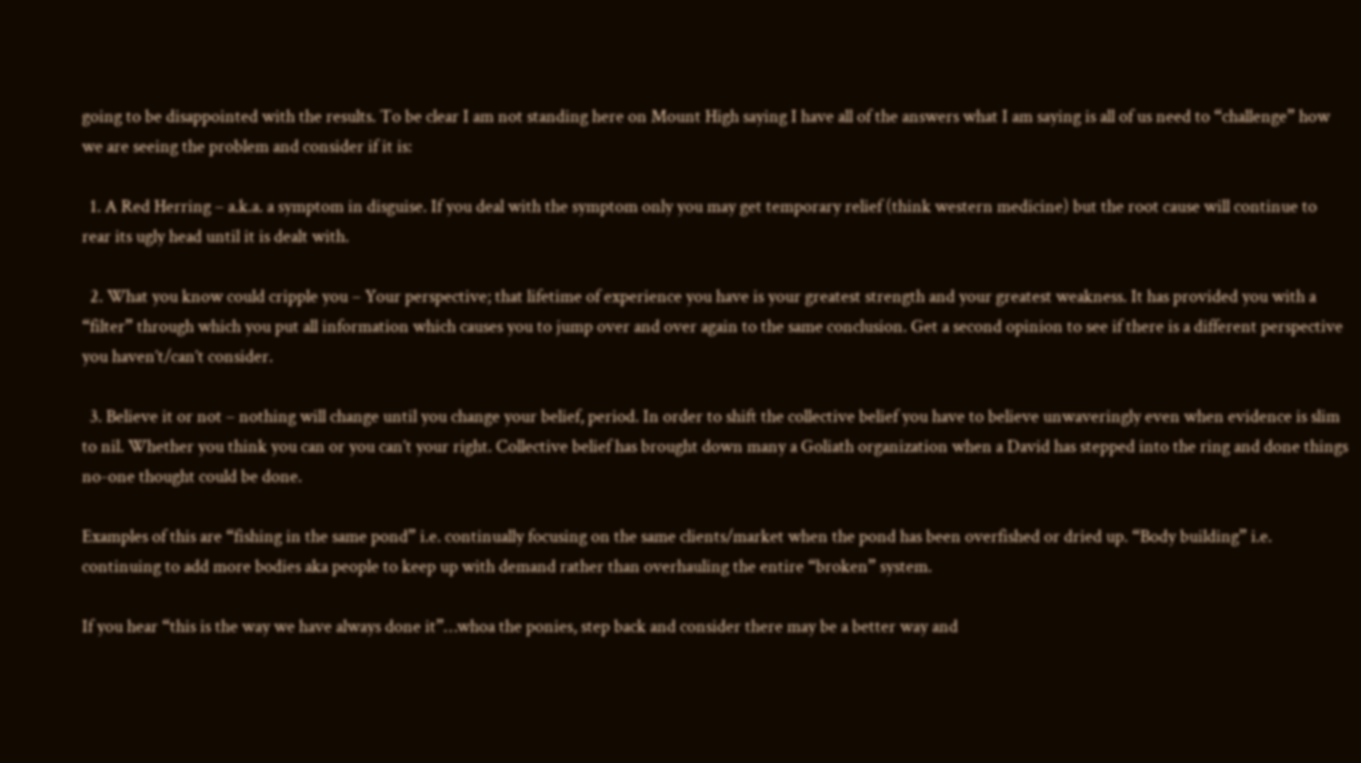going to be disappointed with the results. To be clear I am not standing here on Mount High saying I have all of the answers what I am saying is all of us need to “challenge” how we are seeing the problem and consider if it is:

  1. A Red Herring – a.k.a. a symptom in disguise. If you deal with the symptom only you may get temporary relief (think western medicine) but the root cause will continue to rear its ugly head until it is dealt with.

  2. What you know could cripple you – Your perspective; that lifetime of experience you have is your greatest strength and your greatest weakness. It has provided you with a “filter” through which you put all information which causes you to jump over and over again to the same conclusion. Get a second opinion to see if there is a different perspective you haven’t/can’t consider.

  3. Believe it or not – nothing will change until you change your belief, period. In order to shift the collective belief you have to believe unwaveringly even when evidence is slim to nil. Whether you think you can or you can’t your right. Collective belief has brought down many a Goliath organization when a David has stepped into the ring and done things no-one thought could be done.

Examples of this are “fishing in the same pond” i.e. continually focusing on the same clients/market when the pond has been overfished or dried up. “Body building” i.e. continuing to add more bodies aka people to keep up with demand rather than overhauling the entire “broken” system.

If you hear “this is the way we have always done it”…whoa the ponies, step back and consider there may be a better way and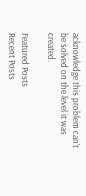acknowledge this problem can’t be solved on the level it was created.

Featured Posts
Recent Posts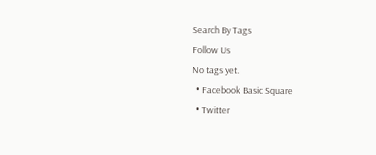Search By Tags
Follow Us
No tags yet.
  • Facebook Basic Square
  • Twitter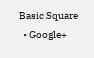Basic Square
  • Google+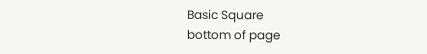Basic Square
bottom of page